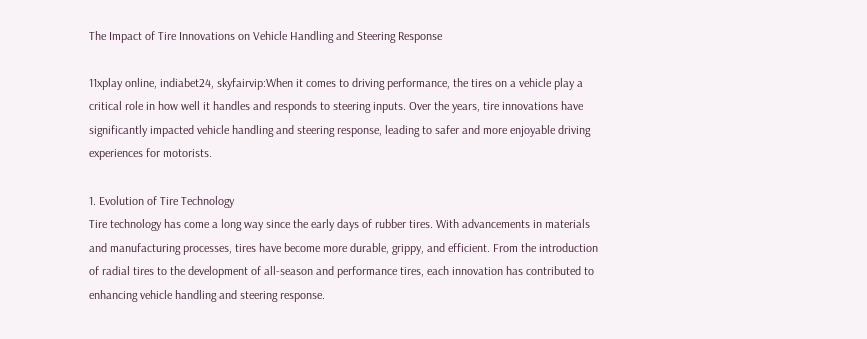The Impact of Tire Innovations on Vehicle Handling and Steering Response

11xplay online, indiabet24, skyfairvip:When it comes to driving performance, the tires on a vehicle play a critical role in how well it handles and responds to steering inputs. Over the years, tire innovations have significantly impacted vehicle handling and steering response, leading to safer and more enjoyable driving experiences for motorists.

1. Evolution of Tire Technology
Tire technology has come a long way since the early days of rubber tires. With advancements in materials and manufacturing processes, tires have become more durable, grippy, and efficient. From the introduction of radial tires to the development of all-season and performance tires, each innovation has contributed to enhancing vehicle handling and steering response.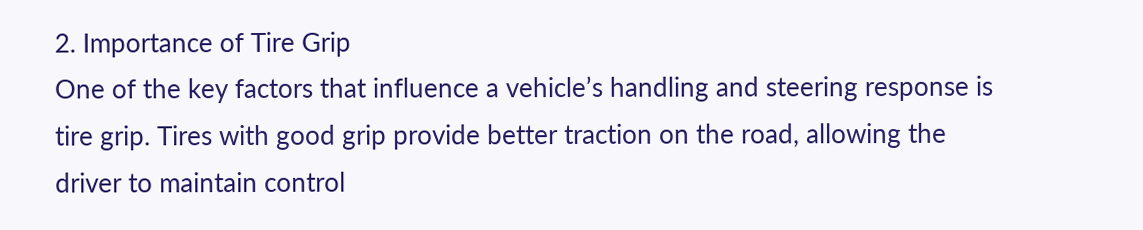2. Importance of Tire Grip
One of the key factors that influence a vehicle’s handling and steering response is tire grip. Tires with good grip provide better traction on the road, allowing the driver to maintain control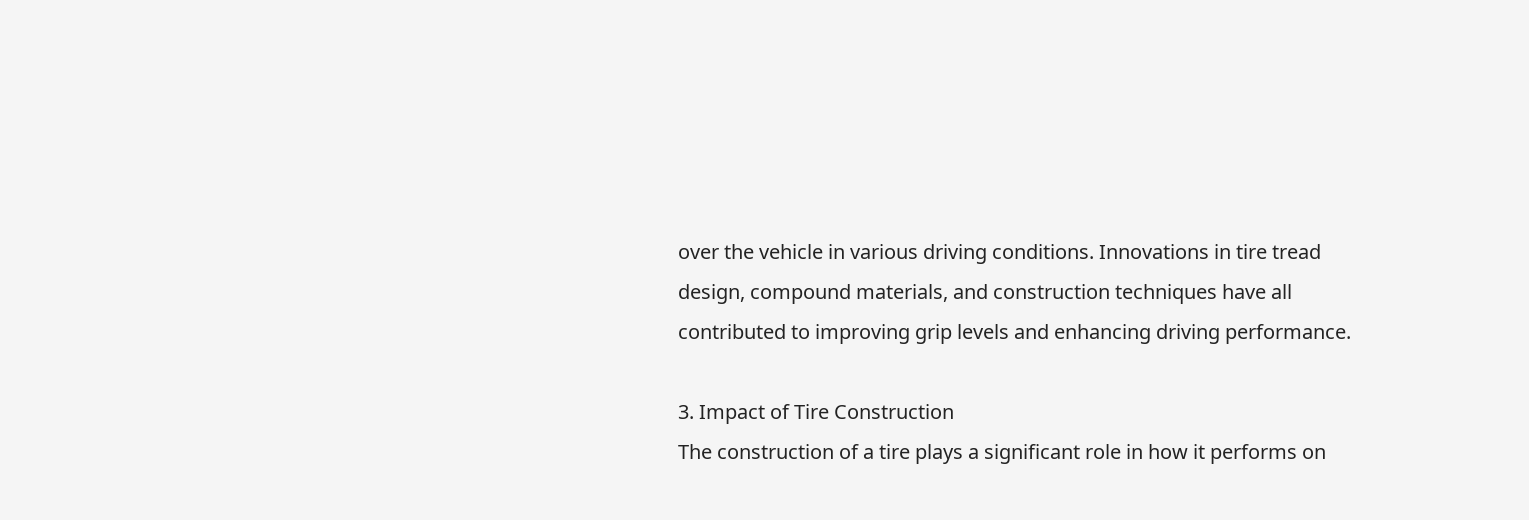over the vehicle in various driving conditions. Innovations in tire tread design, compound materials, and construction techniques have all contributed to improving grip levels and enhancing driving performance.

3. Impact of Tire Construction
The construction of a tire plays a significant role in how it performs on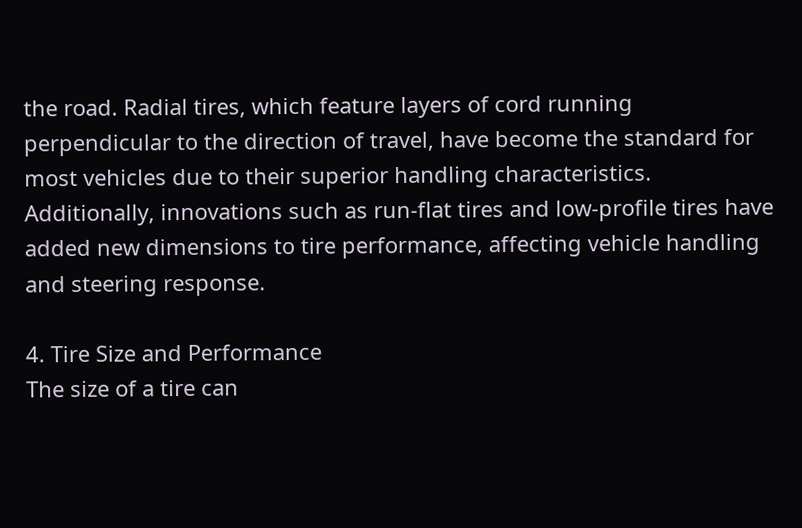the road. Radial tires, which feature layers of cord running perpendicular to the direction of travel, have become the standard for most vehicles due to their superior handling characteristics. Additionally, innovations such as run-flat tires and low-profile tires have added new dimensions to tire performance, affecting vehicle handling and steering response.

4. Tire Size and Performance
The size of a tire can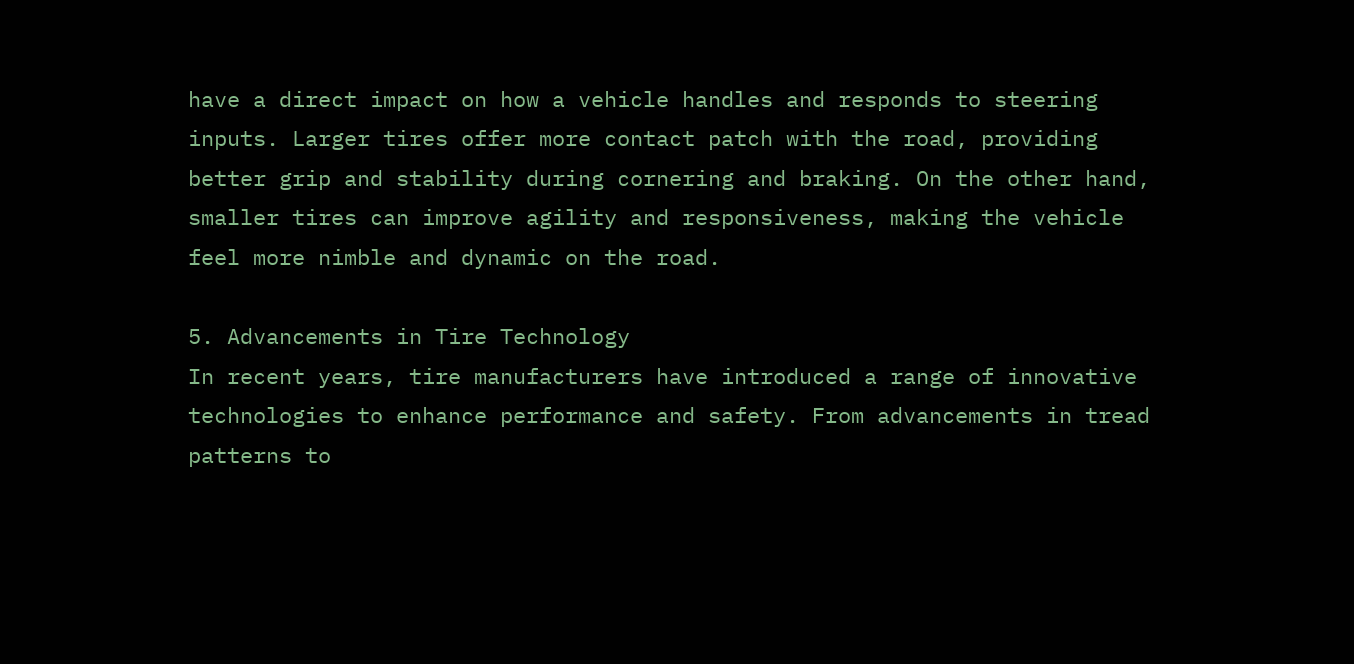have a direct impact on how a vehicle handles and responds to steering inputs. Larger tires offer more contact patch with the road, providing better grip and stability during cornering and braking. On the other hand, smaller tires can improve agility and responsiveness, making the vehicle feel more nimble and dynamic on the road.

5. Advancements in Tire Technology
In recent years, tire manufacturers have introduced a range of innovative technologies to enhance performance and safety. From advancements in tread patterns to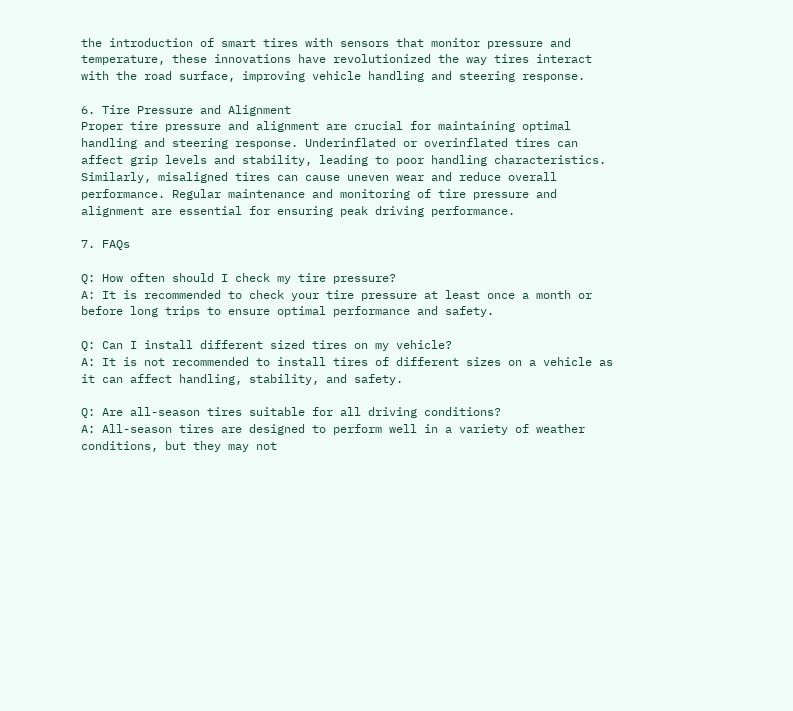the introduction of smart tires with sensors that monitor pressure and temperature, these innovations have revolutionized the way tires interact with the road surface, improving vehicle handling and steering response.

6. Tire Pressure and Alignment
Proper tire pressure and alignment are crucial for maintaining optimal handling and steering response. Underinflated or overinflated tires can affect grip levels and stability, leading to poor handling characteristics. Similarly, misaligned tires can cause uneven wear and reduce overall performance. Regular maintenance and monitoring of tire pressure and alignment are essential for ensuring peak driving performance.

7. FAQs

Q: How often should I check my tire pressure?
A: It is recommended to check your tire pressure at least once a month or before long trips to ensure optimal performance and safety.

Q: Can I install different sized tires on my vehicle?
A: It is not recommended to install tires of different sizes on a vehicle as it can affect handling, stability, and safety.

Q: Are all-season tires suitable for all driving conditions?
A: All-season tires are designed to perform well in a variety of weather conditions, but they may not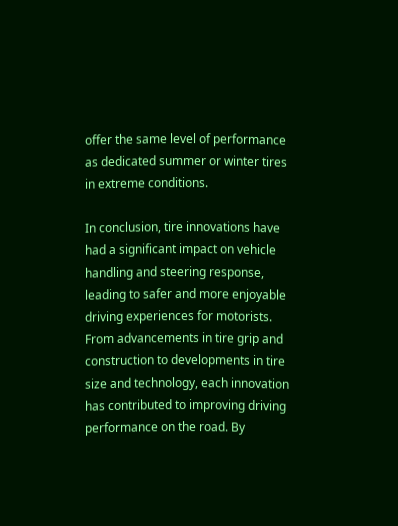offer the same level of performance as dedicated summer or winter tires in extreme conditions.

In conclusion, tire innovations have had a significant impact on vehicle handling and steering response, leading to safer and more enjoyable driving experiences for motorists. From advancements in tire grip and construction to developments in tire size and technology, each innovation has contributed to improving driving performance on the road. By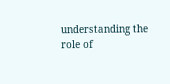understanding the role of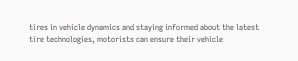tires in vehicle dynamics and staying informed about the latest tire technologies, motorists can ensure their vehicle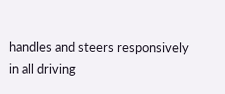handles and steers responsively in all driving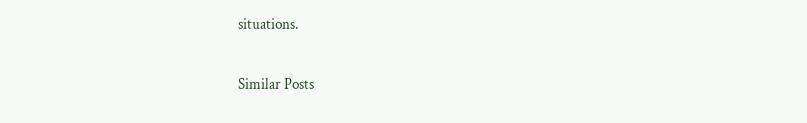situations.

Similar Posts